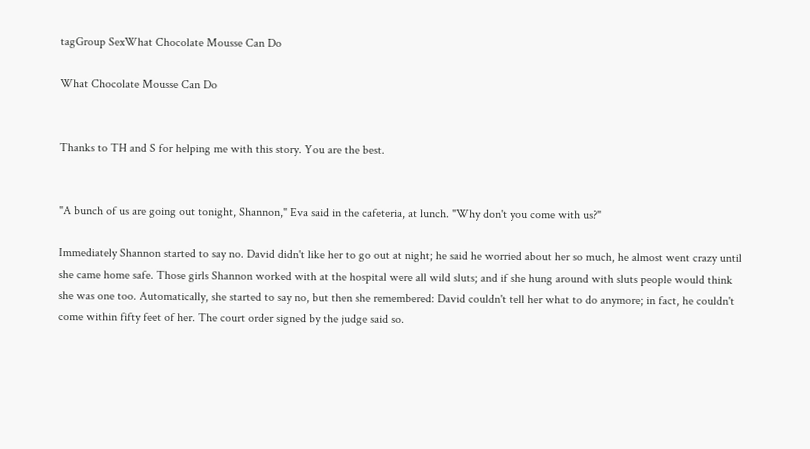tagGroup SexWhat Chocolate Mousse Can Do

What Chocolate Mousse Can Do


Thanks to TH and S for helping me with this story. You are the best.


"A bunch of us are going out tonight, Shannon," Eva said in the cafeteria, at lunch. "Why don't you come with us?"

Immediately Shannon started to say no. David didn't like her to go out at night; he said he worried about her so much, he almost went crazy until she came home safe. Those girls Shannon worked with at the hospital were all wild sluts; and if she hung around with sluts people would think she was one too. Automatically, she started to say no, but then she remembered: David couldn't tell her what to do anymore; in fact, he couldn't come within fifty feet of her. The court order signed by the judge said so.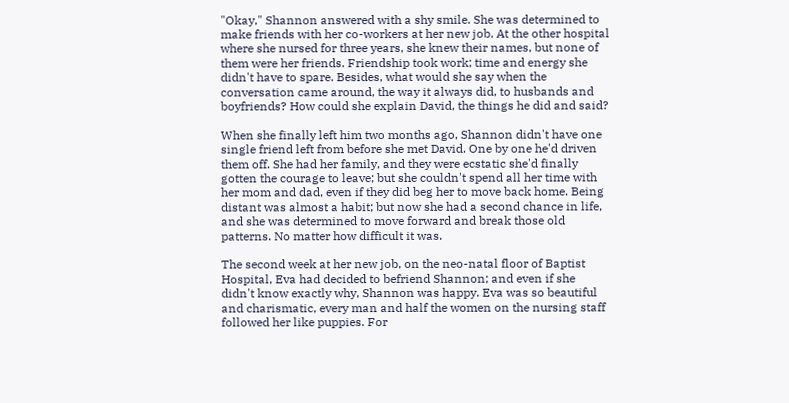"Okay," Shannon answered with a shy smile. She was determined to make friends with her co-workers at her new job. At the other hospital where she nursed for three years, she knew their names, but none of them were her friends. Friendship took work; time and energy she didn't have to spare. Besides, what would she say when the conversation came around, the way it always did, to husbands and boyfriends? How could she explain David, the things he did and said?

When she finally left him two months ago, Shannon didn't have one single friend left from before she met David. One by one he'd driven them off. She had her family, and they were ecstatic she'd finally gotten the courage to leave; but she couldn't spend all her time with her mom and dad, even if they did beg her to move back home. Being distant was almost a habit; but now she had a second chance in life, and she was determined to move forward and break those old patterns. No matter how difficult it was.

The second week at her new job, on the neo-natal floor of Baptist Hospital, Eva had decided to befriend Shannon; and even if she didn't know exactly why, Shannon was happy. Eva was so beautiful and charismatic, every man and half the women on the nursing staff followed her like puppies. For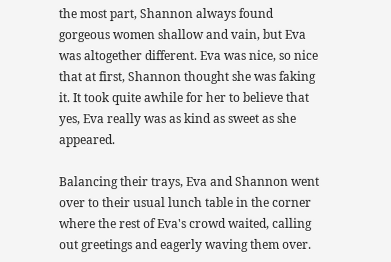the most part, Shannon always found gorgeous women shallow and vain, but Eva was altogether different. Eva was nice, so nice that at first, Shannon thought she was faking it. It took quite awhile for her to believe that yes, Eva really was as kind as sweet as she appeared.

Balancing their trays, Eva and Shannon went over to their usual lunch table in the corner where the rest of Eva's crowd waited, calling out greetings and eagerly waving them over.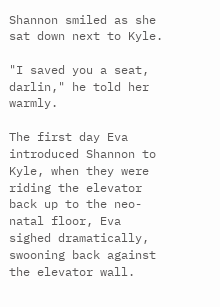Shannon smiled as she sat down next to Kyle.

"I saved you a seat, darlin," he told her warmly.

The first day Eva introduced Shannon to Kyle, when they were riding the elevator back up to the neo-natal floor, Eva sighed dramatically, swooning back against the elevator wall.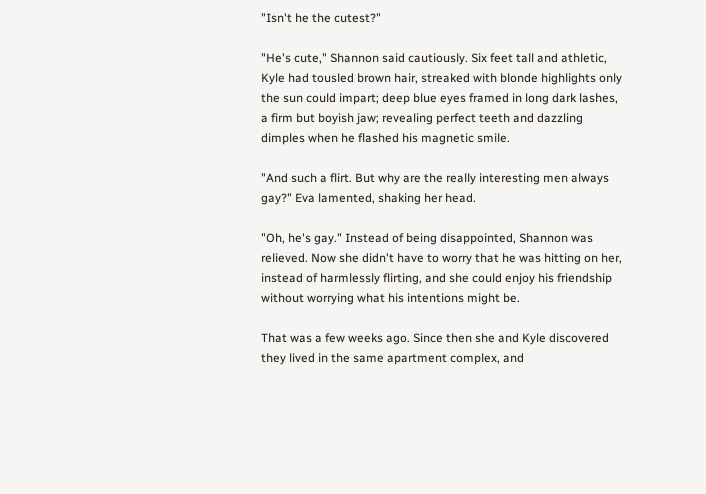"Isn't he the cutest?"

"He's cute," Shannon said cautiously. Six feet tall and athletic, Kyle had tousled brown hair, streaked with blonde highlights only the sun could impart; deep blue eyes framed in long dark lashes, a firm but boyish jaw; revealing perfect teeth and dazzling dimples when he flashed his magnetic smile.

"And such a flirt. But why are the really interesting men always gay?" Eva lamented, shaking her head.

"Oh, he's gay." Instead of being disappointed, Shannon was relieved. Now she didn't have to worry that he was hitting on her, instead of harmlessly flirting, and she could enjoy his friendship without worrying what his intentions might be.

That was a few weeks ago. Since then she and Kyle discovered they lived in the same apartment complex, and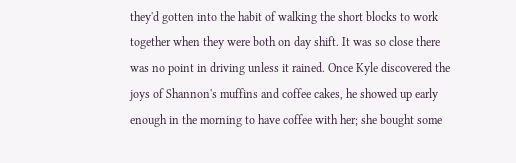they'd gotten into the habit of walking the short blocks to work together when they were both on day shift. It was so close there was no point in driving unless it rained. Once Kyle discovered the joys of Shannon's muffins and coffee cakes, he showed up early enough in the morning to have coffee with her; she bought some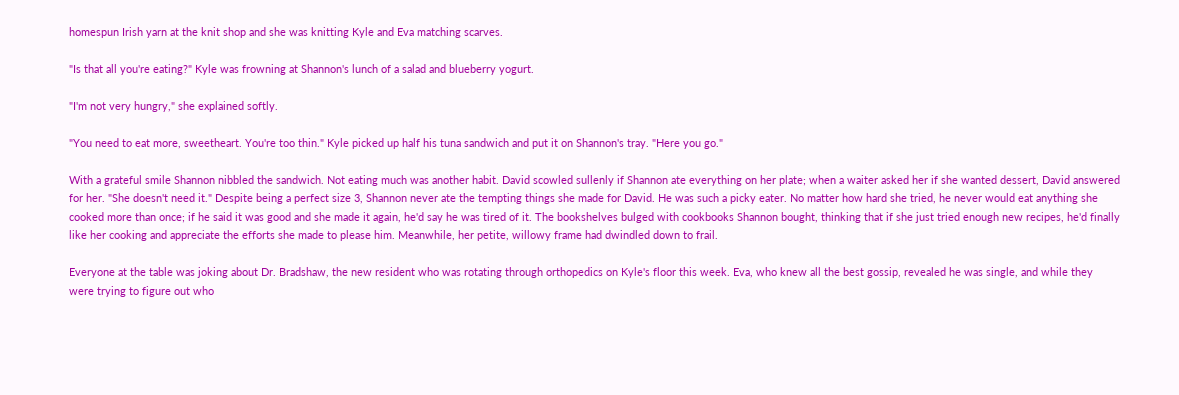homespun Irish yarn at the knit shop and she was knitting Kyle and Eva matching scarves.

"Is that all you're eating?" Kyle was frowning at Shannon's lunch of a salad and blueberry yogurt.

"I'm not very hungry," she explained softly.

"You need to eat more, sweetheart. You're too thin." Kyle picked up half his tuna sandwich and put it on Shannon's tray. "Here you go."

With a grateful smile Shannon nibbled the sandwich. Not eating much was another habit. David scowled sullenly if Shannon ate everything on her plate; when a waiter asked her if she wanted dessert, David answered for her. "She doesn't need it." Despite being a perfect size 3, Shannon never ate the tempting things she made for David. He was such a picky eater. No matter how hard she tried, he never would eat anything she cooked more than once; if he said it was good and she made it again, he'd say he was tired of it. The bookshelves bulged with cookbooks Shannon bought, thinking that if she just tried enough new recipes, he'd finally like her cooking and appreciate the efforts she made to please him. Meanwhile, her petite, willowy frame had dwindled down to frail.

Everyone at the table was joking about Dr. Bradshaw, the new resident who was rotating through orthopedics on Kyle's floor this week. Eva, who knew all the best gossip, revealed he was single, and while they were trying to figure out who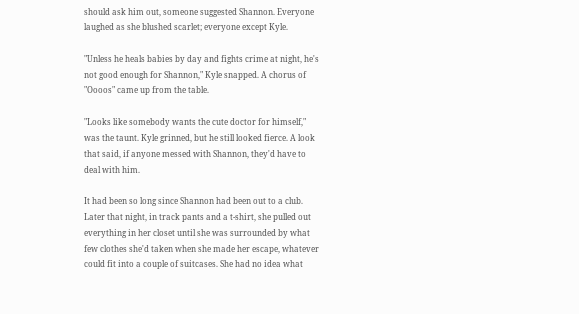should ask him out, someone suggested Shannon. Everyone laughed as she blushed scarlet; everyone except Kyle.

"Unless he heals babies by day and fights crime at night, he's not good enough for Shannon," Kyle snapped. A chorus of "Oooos" came up from the table.

"Looks like somebody wants the cute doctor for himself," was the taunt. Kyle grinned, but he still looked fierce. A look that said, if anyone messed with Shannon, they'd have to deal with him.

It had been so long since Shannon had been out to a club. Later that night, in track pants and a t-shirt, she pulled out everything in her closet until she was surrounded by what few clothes she'd taken when she made her escape, whatever could fit into a couple of suitcases. She had no idea what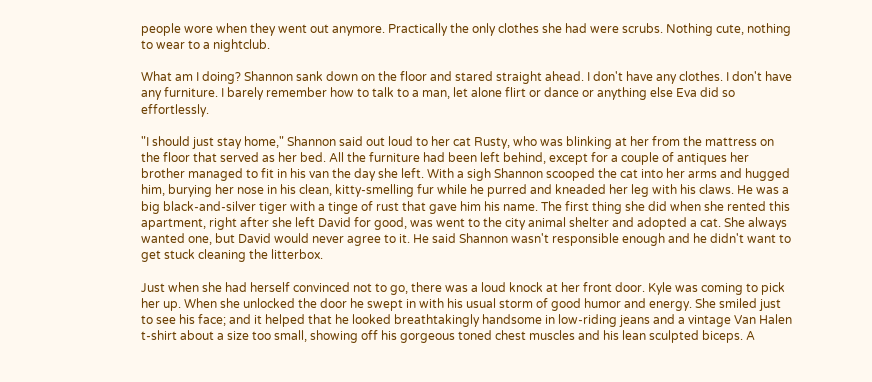people wore when they went out anymore. Practically the only clothes she had were scrubs. Nothing cute, nothing to wear to a nightclub.

What am I doing? Shannon sank down on the floor and stared straight ahead. I don't have any clothes. I don't have any furniture. I barely remember how to talk to a man, let alone flirt or dance or anything else Eva did so effortlessly.

"I should just stay home," Shannon said out loud to her cat Rusty, who was blinking at her from the mattress on the floor that served as her bed. All the furniture had been left behind, except for a couple of antiques her brother managed to fit in his van the day she left. With a sigh Shannon scooped the cat into her arms and hugged him, burying her nose in his clean, kitty-smelling fur while he purred and kneaded her leg with his claws. He was a big black-and-silver tiger with a tinge of rust that gave him his name. The first thing she did when she rented this apartment, right after she left David for good, was went to the city animal shelter and adopted a cat. She always wanted one, but David would never agree to it. He said Shannon wasn't responsible enough and he didn't want to get stuck cleaning the litterbox.

Just when she had herself convinced not to go, there was a loud knock at her front door. Kyle was coming to pick her up. When she unlocked the door he swept in with his usual storm of good humor and energy. She smiled just to see his face; and it helped that he looked breathtakingly handsome in low-riding jeans and a vintage Van Halen t-shirt about a size too small, showing off his gorgeous toned chest muscles and his lean sculpted biceps. A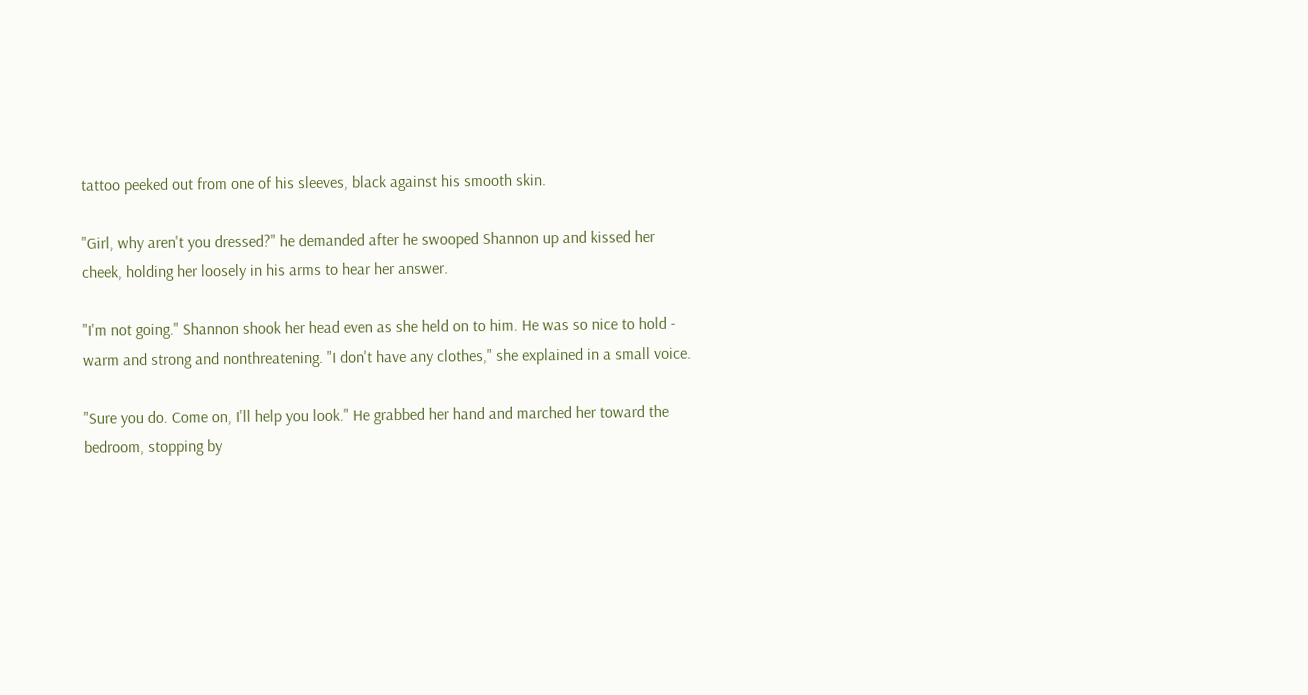tattoo peeked out from one of his sleeves, black against his smooth skin.

"Girl, why aren't you dressed?" he demanded after he swooped Shannon up and kissed her cheek, holding her loosely in his arms to hear her answer.

"I'm not going." Shannon shook her head even as she held on to him. He was so nice to hold - warm and strong and nonthreatening. "I don't have any clothes," she explained in a small voice.

"Sure you do. Come on, I'll help you look." He grabbed her hand and marched her toward the bedroom, stopping by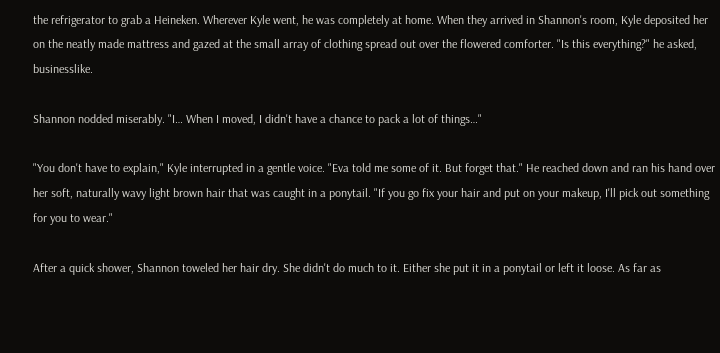the refrigerator to grab a Heineken. Wherever Kyle went, he was completely at home. When they arrived in Shannon's room, Kyle deposited her on the neatly made mattress and gazed at the small array of clothing spread out over the flowered comforter. "Is this everything?" he asked, businesslike.

Shannon nodded miserably. "I… When I moved, I didn't have a chance to pack a lot of things…"

"You don't have to explain," Kyle interrupted in a gentle voice. "Eva told me some of it. But forget that." He reached down and ran his hand over her soft, naturally wavy light brown hair that was caught in a ponytail. "If you go fix your hair and put on your makeup, I'll pick out something for you to wear."

After a quick shower, Shannon toweled her hair dry. She didn't do much to it. Either she put it in a ponytail or left it loose. As far as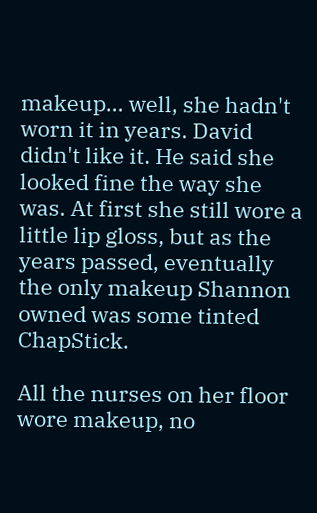makeup… well, she hadn't worn it in years. David didn't like it. He said she looked fine the way she was. At first she still wore a little lip gloss, but as the years passed, eventually the only makeup Shannon owned was some tinted ChapStick.

All the nurses on her floor wore makeup, no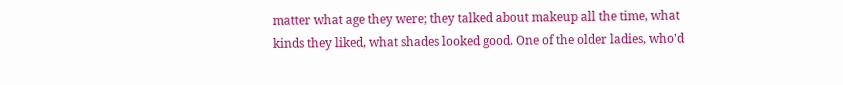matter what age they were; they talked about makeup all the time, what kinds they liked, what shades looked good. One of the older ladies, who'd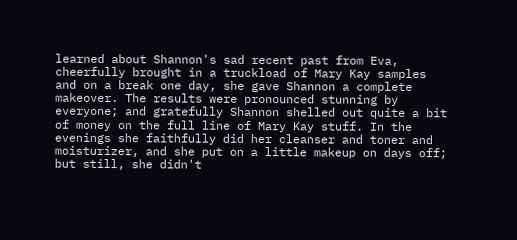learned about Shannon's sad recent past from Eva, cheerfully brought in a truckload of Mary Kay samples and on a break one day, she gave Shannon a complete makeover. The results were pronounced stunning by everyone; and gratefully Shannon shelled out quite a bit of money on the full line of Mary Kay stuff. In the evenings she faithfully did her cleanser and toner and moisturizer, and she put on a little makeup on days off; but still, she didn't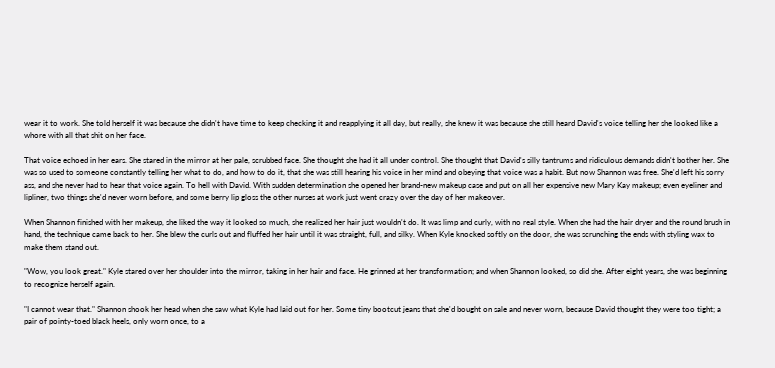wear it to work. She told herself it was because she didn't have time to keep checking it and reapplying it all day, but really, she knew it was because she still heard David's voice telling her she looked like a whore with all that shit on her face.

That voice echoed in her ears. She stared in the mirror at her pale, scrubbed face. She thought she had it all under control. She thought that David's silly tantrums and ridiculous demands didn't bother her. She was so used to someone constantly telling her what to do, and how to do it, that she was still hearing his voice in her mind and obeying that voice was a habit. But now Shannon was free. She'd left his sorry ass, and she never had to hear that voice again. To hell with David. With sudden determination she opened her brand-new makeup case and put on all her expensive new Mary Kay makeup; even eyeliner and lipliner, two things she'd never worn before, and some berry lip gloss the other nurses at work just went crazy over the day of her makeover.

When Shannon finished with her makeup, she liked the way it looked so much, she realized her hair just wouldn't do. It was limp and curly, with no real style. When she had the hair dryer and the round brush in hand, the technique came back to her. She blew the curls out and fluffed her hair until it was straight, full, and silky. When Kyle knocked softly on the door, she was scrunching the ends with styling wax to make them stand out.

"Wow, you look great." Kyle stared over her shoulder into the mirror, taking in her hair and face. He grinned at her transformation; and when Shannon looked, so did she. After eight years, she was beginning to recognize herself again.

"I cannot wear that." Shannon shook her head when she saw what Kyle had laid out for her. Some tiny bootcut jeans that she'd bought on sale and never worn, because David thought they were too tight; a pair of pointy-toed black heels, only worn once, to a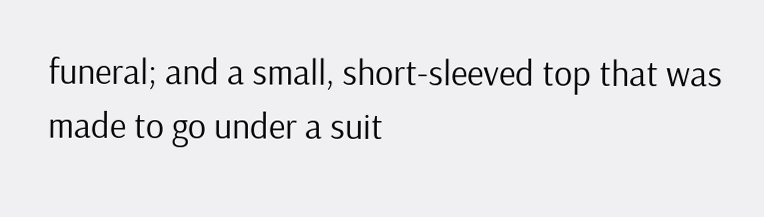funeral; and a small, short-sleeved top that was made to go under a suit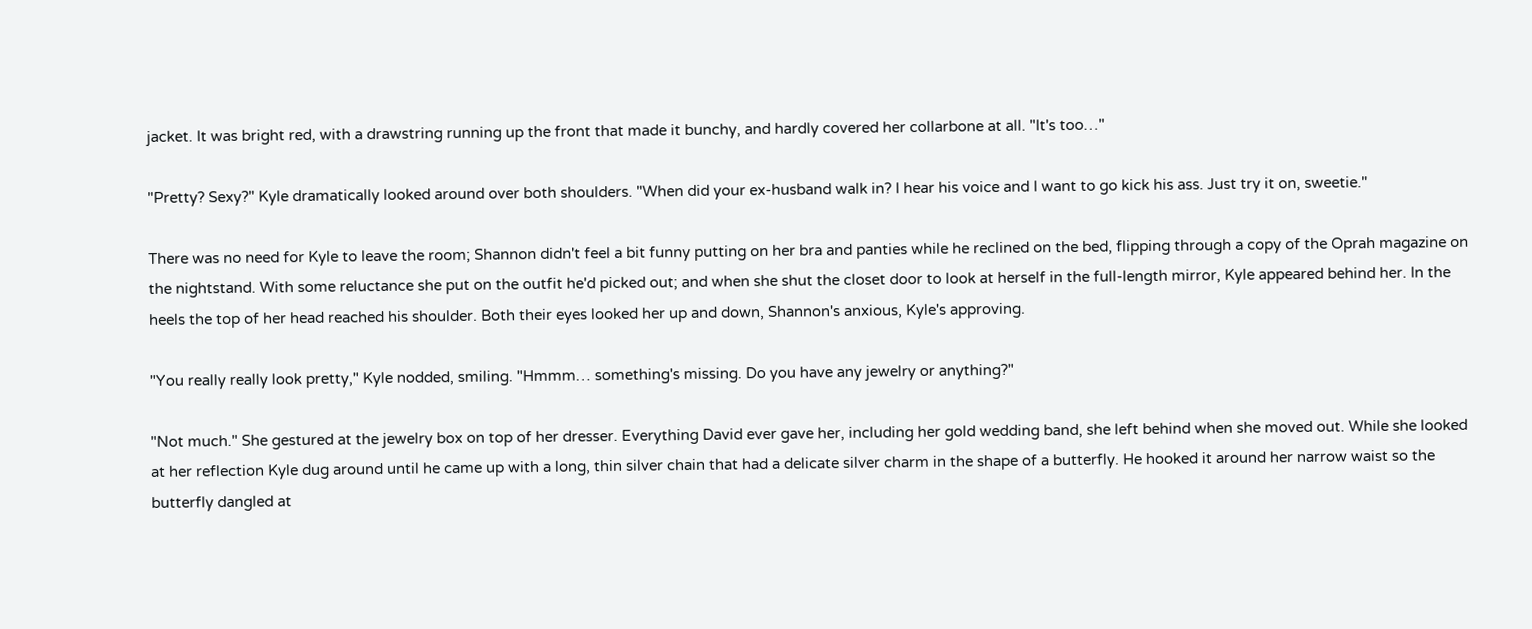jacket. It was bright red, with a drawstring running up the front that made it bunchy, and hardly covered her collarbone at all. "It's too…"

"Pretty? Sexy?" Kyle dramatically looked around over both shoulders. "When did your ex-husband walk in? I hear his voice and I want to go kick his ass. Just try it on, sweetie."

There was no need for Kyle to leave the room; Shannon didn't feel a bit funny putting on her bra and panties while he reclined on the bed, flipping through a copy of the Oprah magazine on the nightstand. With some reluctance she put on the outfit he'd picked out; and when she shut the closet door to look at herself in the full-length mirror, Kyle appeared behind her. In the heels the top of her head reached his shoulder. Both their eyes looked her up and down, Shannon's anxious, Kyle's approving.

"You really really look pretty," Kyle nodded, smiling. "Hmmm… something's missing. Do you have any jewelry or anything?"

"Not much." She gestured at the jewelry box on top of her dresser. Everything David ever gave her, including her gold wedding band, she left behind when she moved out. While she looked at her reflection Kyle dug around until he came up with a long, thin silver chain that had a delicate silver charm in the shape of a butterfly. He hooked it around her narrow waist so the butterfly dangled at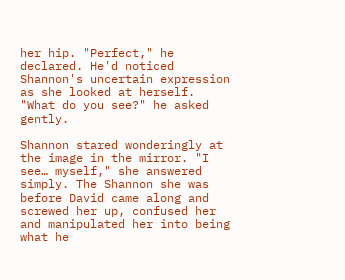her hip. "Perfect," he declared. He'd noticed Shannon's uncertain expression as she looked at herself. "What do you see?" he asked gently.

Shannon stared wonderingly at the image in the mirror. "I see… myself," she answered simply. The Shannon she was before David came along and screwed her up, confused her and manipulated her into being what he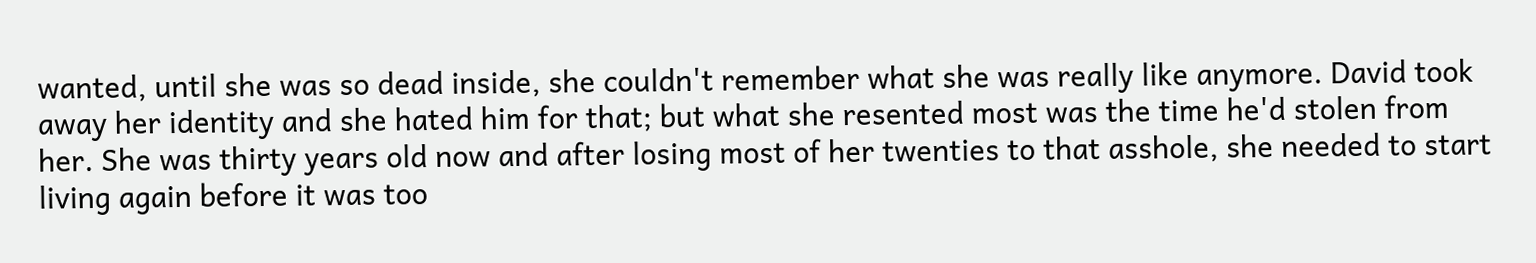wanted, until she was so dead inside, she couldn't remember what she was really like anymore. David took away her identity and she hated him for that; but what she resented most was the time he'd stolen from her. She was thirty years old now and after losing most of her twenties to that asshole, she needed to start living again before it was too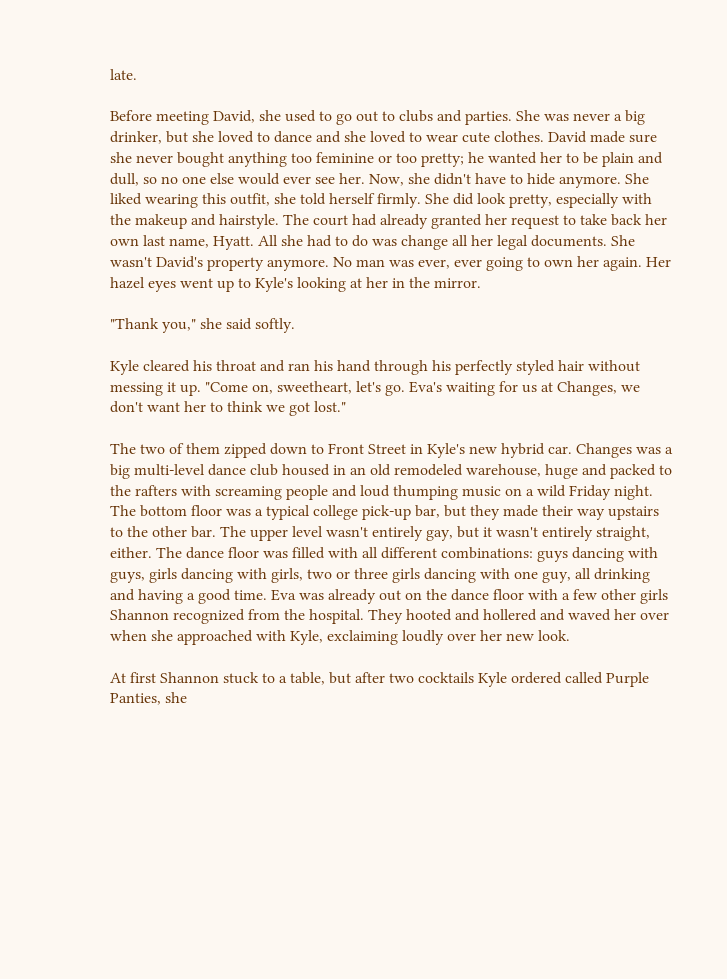late.

Before meeting David, she used to go out to clubs and parties. She was never a big drinker, but she loved to dance and she loved to wear cute clothes. David made sure she never bought anything too feminine or too pretty; he wanted her to be plain and dull, so no one else would ever see her. Now, she didn't have to hide anymore. She liked wearing this outfit, she told herself firmly. She did look pretty, especially with the makeup and hairstyle. The court had already granted her request to take back her own last name, Hyatt. All she had to do was change all her legal documents. She wasn't David's property anymore. No man was ever, ever going to own her again. Her hazel eyes went up to Kyle's looking at her in the mirror.

"Thank you," she said softly.

Kyle cleared his throat and ran his hand through his perfectly styled hair without messing it up. "Come on, sweetheart, let's go. Eva's waiting for us at Changes, we don't want her to think we got lost."

The two of them zipped down to Front Street in Kyle's new hybrid car. Changes was a big multi-level dance club housed in an old remodeled warehouse, huge and packed to the rafters with screaming people and loud thumping music on a wild Friday night. The bottom floor was a typical college pick-up bar, but they made their way upstairs to the other bar. The upper level wasn't entirely gay, but it wasn't entirely straight, either. The dance floor was filled with all different combinations: guys dancing with guys, girls dancing with girls, two or three girls dancing with one guy, all drinking and having a good time. Eva was already out on the dance floor with a few other girls Shannon recognized from the hospital. They hooted and hollered and waved her over when she approached with Kyle, exclaiming loudly over her new look.

At first Shannon stuck to a table, but after two cocktails Kyle ordered called Purple Panties, she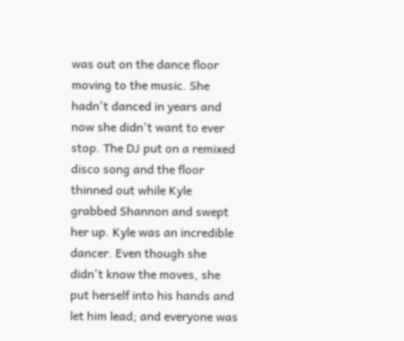was out on the dance floor moving to the music. She hadn't danced in years and now she didn't want to ever stop. The DJ put on a remixed disco song and the floor thinned out while Kyle grabbed Shannon and swept her up. Kyle was an incredible dancer. Even though she didn't know the moves, she put herself into his hands and let him lead; and everyone was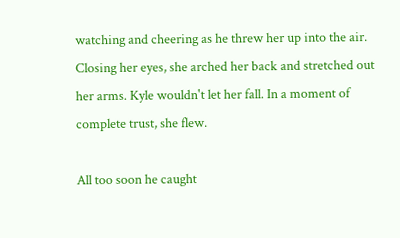watching and cheering as he threw her up into the air. Closing her eyes, she arched her back and stretched out her arms. Kyle wouldn't let her fall. In a moment of complete trust, she flew.

All too soon he caught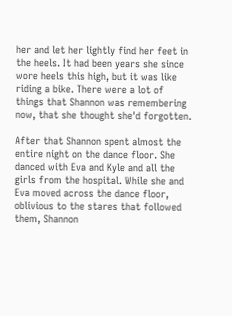her and let her lightly find her feet in the heels. It had been years she since wore heels this high, but it was like riding a bike. There were a lot of things that Shannon was remembering now, that she thought she'd forgotten.

After that Shannon spent almost the entire night on the dance floor. She danced with Eva and Kyle and all the girls from the hospital. While she and Eva moved across the dance floor, oblivious to the stares that followed them, Shannon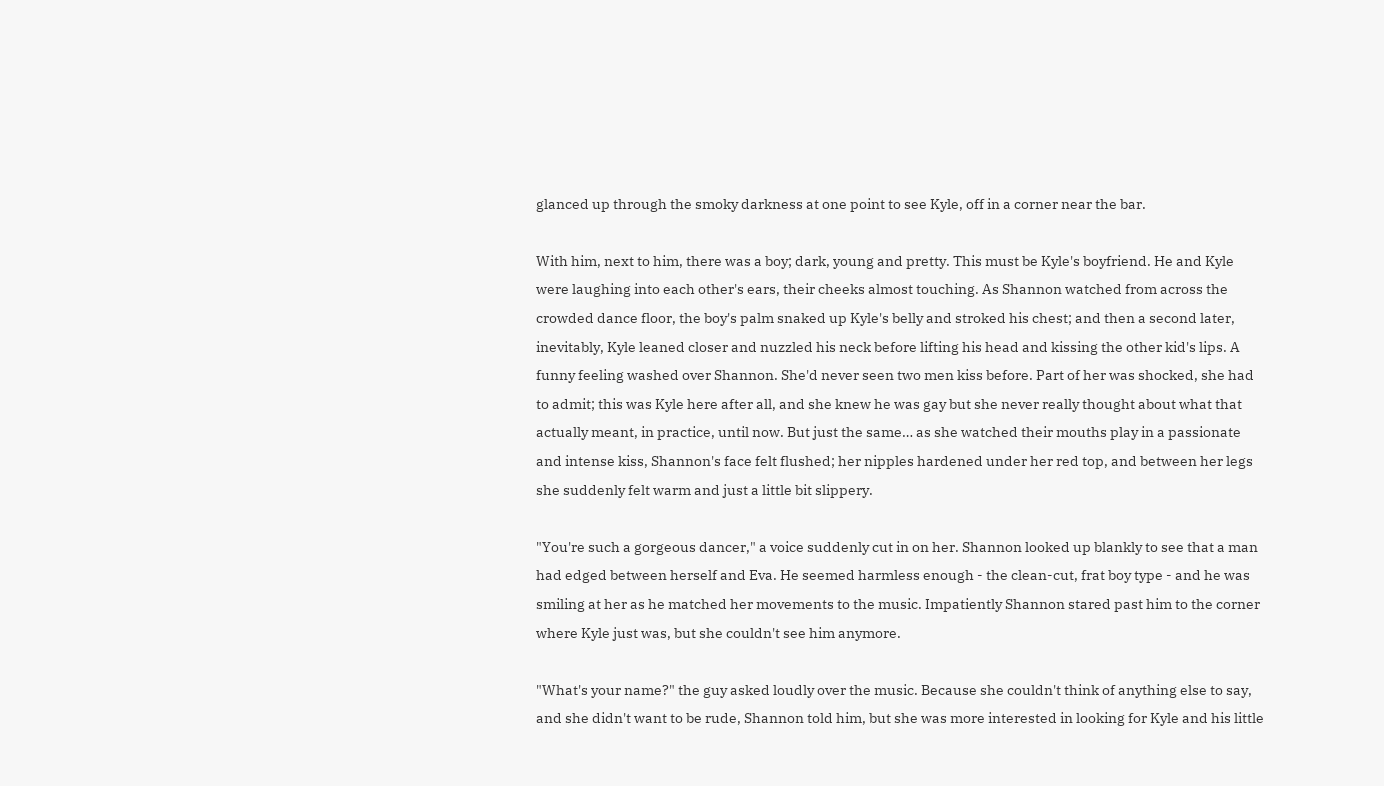glanced up through the smoky darkness at one point to see Kyle, off in a corner near the bar.

With him, next to him, there was a boy; dark, young and pretty. This must be Kyle's boyfriend. He and Kyle were laughing into each other's ears, their cheeks almost touching. As Shannon watched from across the crowded dance floor, the boy's palm snaked up Kyle's belly and stroked his chest; and then a second later, inevitably, Kyle leaned closer and nuzzled his neck before lifting his head and kissing the other kid's lips. A funny feeling washed over Shannon. She'd never seen two men kiss before. Part of her was shocked, she had to admit; this was Kyle here after all, and she knew he was gay but she never really thought about what that actually meant, in practice, until now. But just the same… as she watched their mouths play in a passionate and intense kiss, Shannon's face felt flushed; her nipples hardened under her red top, and between her legs she suddenly felt warm and just a little bit slippery.

"You're such a gorgeous dancer," a voice suddenly cut in on her. Shannon looked up blankly to see that a man had edged between herself and Eva. He seemed harmless enough - the clean-cut, frat boy type - and he was smiling at her as he matched her movements to the music. Impatiently Shannon stared past him to the corner where Kyle just was, but she couldn't see him anymore.

"What's your name?" the guy asked loudly over the music. Because she couldn't think of anything else to say, and she didn't want to be rude, Shannon told him, but she was more interested in looking for Kyle and his little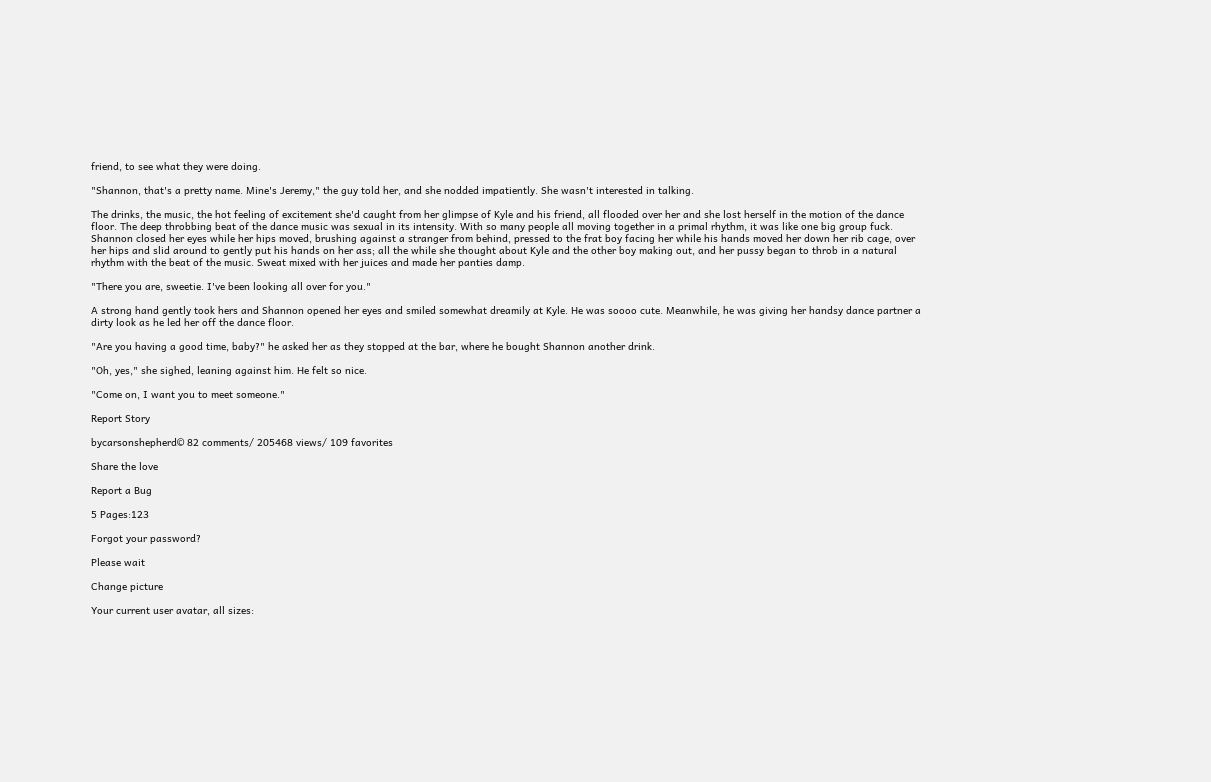friend, to see what they were doing.

"Shannon, that's a pretty name. Mine's Jeremy," the guy told her, and she nodded impatiently. She wasn't interested in talking.

The drinks, the music, the hot feeling of excitement she'd caught from her glimpse of Kyle and his friend, all flooded over her and she lost herself in the motion of the dance floor. The deep throbbing beat of the dance music was sexual in its intensity. With so many people all moving together in a primal rhythm, it was like one big group fuck. Shannon closed her eyes while her hips moved, brushing against a stranger from behind, pressed to the frat boy facing her while his hands moved her down her rib cage, over her hips and slid around to gently put his hands on her ass; all the while she thought about Kyle and the other boy making out, and her pussy began to throb in a natural rhythm with the beat of the music. Sweat mixed with her juices and made her panties damp.

"There you are, sweetie. I've been looking all over for you."

A strong hand gently took hers and Shannon opened her eyes and smiled somewhat dreamily at Kyle. He was soooo cute. Meanwhile, he was giving her handsy dance partner a dirty look as he led her off the dance floor.

"Are you having a good time, baby?" he asked her as they stopped at the bar, where he bought Shannon another drink.

"Oh, yes," she sighed, leaning against him. He felt so nice.

"Come on, I want you to meet someone."

Report Story

bycarsonshepherd© 82 comments/ 205468 views/ 109 favorites

Share the love

Report a Bug

5 Pages:123

Forgot your password?

Please wait

Change picture

Your current user avatar, all sizes: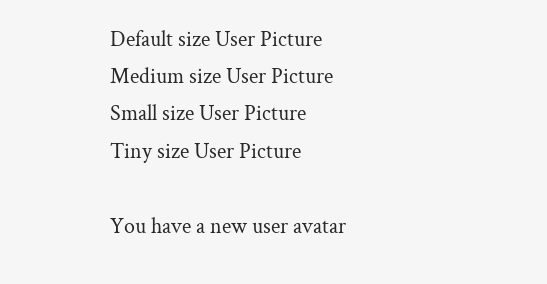Default size User Picture  Medium size User Picture  Small size User Picture  Tiny size User Picture

You have a new user avatar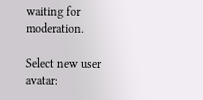waiting for moderation.

Select new user avatar: